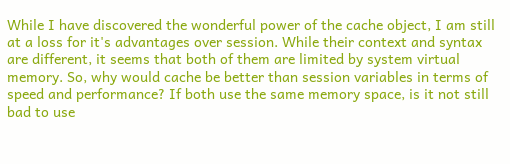While I have discovered the wonderful power of the cache object, I am still at a loss for it's advantages over session. While their context and syntax are different, it seems that both of them are limited by system virtual memory. So, why would cache be better than session variables in terms of speed and performance? If both use the same memory space, is it not still bad to use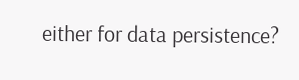either for data persistence?